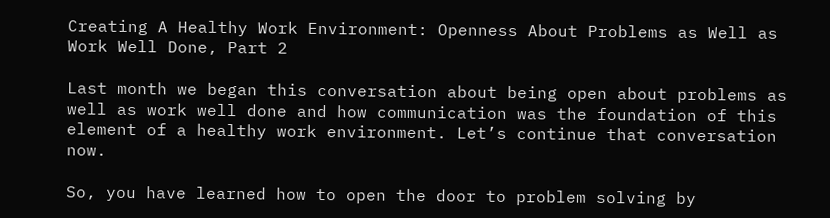Creating A Healthy Work Environment: Openness About Problems as Well as Work Well Done, Part 2

Last month we began this conversation about being open about problems as well as work well done and how communication was the foundation of this element of a healthy work environment. Let’s continue that conversation now.

So, you have learned how to open the door to problem solving by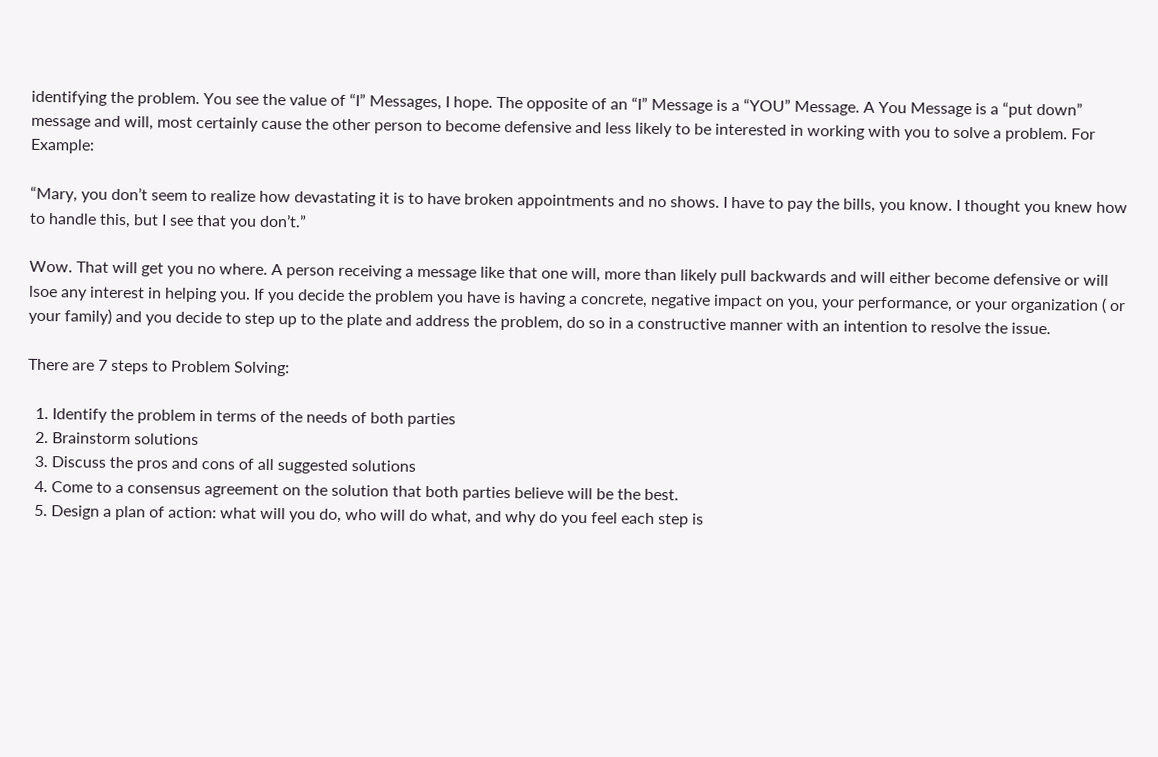identifying the problem. You see the value of “I” Messages, I hope. The opposite of an “I” Message is a “YOU” Message. A You Message is a “put down” message and will, most certainly cause the other person to become defensive and less likely to be interested in working with you to solve a problem. For Example:

“Mary, you don’t seem to realize how devastating it is to have broken appointments and no shows. I have to pay the bills, you know. I thought you knew how to handle this, but I see that you don’t.”

Wow. That will get you no where. A person receiving a message like that one will, more than likely pull backwards and will either become defensive or will lsoe any interest in helping you. If you decide the problem you have is having a concrete, negative impact on you, your performance, or your organization ( or your family) and you decide to step up to the plate and address the problem, do so in a constructive manner with an intention to resolve the issue.

There are 7 steps to Problem Solving:

  1. Identify the problem in terms of the needs of both parties
  2. Brainstorm solutions
  3. Discuss the pros and cons of all suggested solutions
  4. Come to a consensus agreement on the solution that both parties believe will be the best.
  5. Design a plan of action: what will you do, who will do what, and why do you feel each step is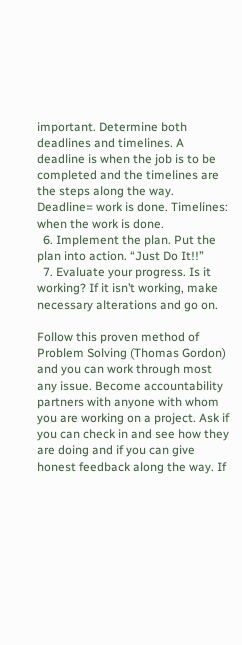important. Determine both deadlines and timelines. A deadline is when the job is to be completed and the timelines are the steps along the way. Deadline= work is done. Timelines: when the work is done.
  6. Implement the plan. Put the plan into action. “Just Do It!!”
  7. Evaluate your progress. Is it working? If it isn’t working, make necessary alterations and go on.

Follow this proven method of Problem Solving (Thomas Gordon) and you can work through most any issue. Become accountability partners with anyone with whom you are working on a project. Ask if you can check in and see how they are doing and if you can give honest feedback along the way. If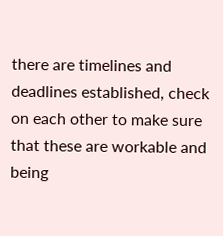there are timelines and deadlines established, check on each other to make sure that these are workable and being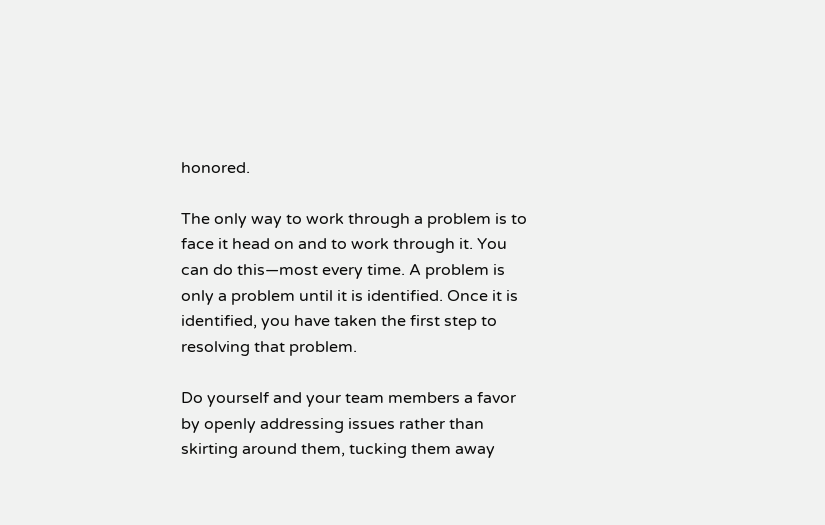honored.

The only way to work through a problem is to face it head on and to work through it. You can do this—most every time. A problem is only a problem until it is identified. Once it is identified, you have taken the first step to resolving that problem.

Do yourself and your team members a favor by openly addressing issues rather than skirting around them, tucking them away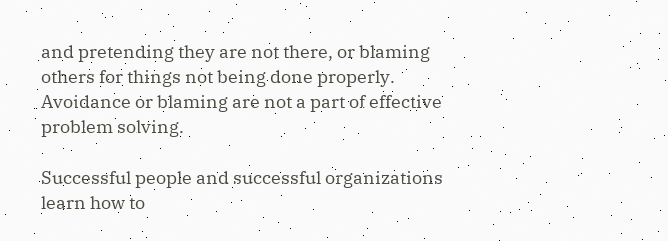and pretending they are not there, or blaming others for things not being done properly. Avoidance or blaming are not a part of effective problem solving.

Successful people and successful organizations learn how to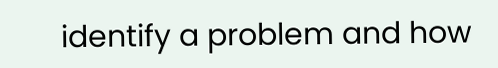identify a problem and how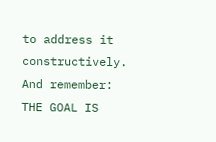to address it constructively. And remember: THE GOAL IS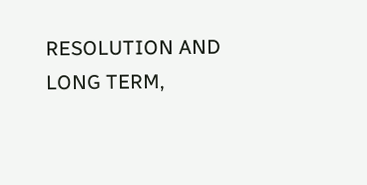RESOLUTION AND LONG TERM,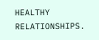HEALTHY RELATIONSHIPS.